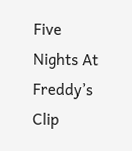Five Nights At Freddy’s Clip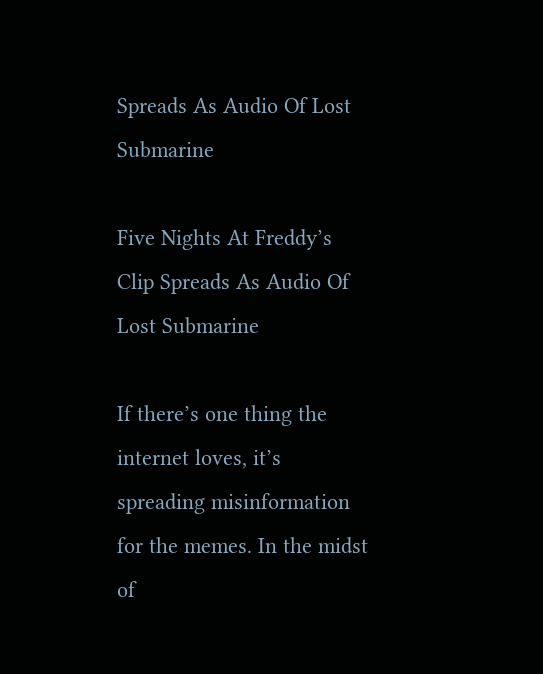Spreads As Audio Of Lost Submarine

Five Nights At Freddy’s Clip Spreads As Audio Of Lost Submarine

If there’s one thing the internet loves, it’s spreading misinformation for the memes. In the midst of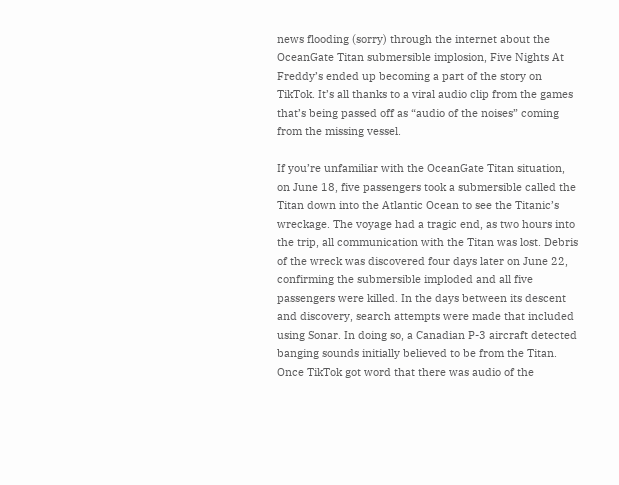news flooding (sorry) through the internet about the OceanGate Titan submersible implosion, Five Nights At Freddy’s ended up becoming a part of the story on TikTok. It’s all thanks to a viral audio clip from the games that’s being passed off as “audio of the noises” coming from the missing vessel.

If you’re unfamiliar with the OceanGate Titan situation, on June 18, five passengers took a submersible called the Titan down into the Atlantic Ocean to see the Titanic’s wreckage. The voyage had a tragic end, as two hours into the trip, all communication with the Titan was lost. Debris of the wreck was discovered four days later on June 22, confirming the submersible imploded and all five passengers were killed. In the days between its descent and discovery, search attempts were made that included using Sonar. In doing so, a Canadian P-3 aircraft detected banging sounds initially believed to be from the Titan. Once TikTok got word that there was audio of the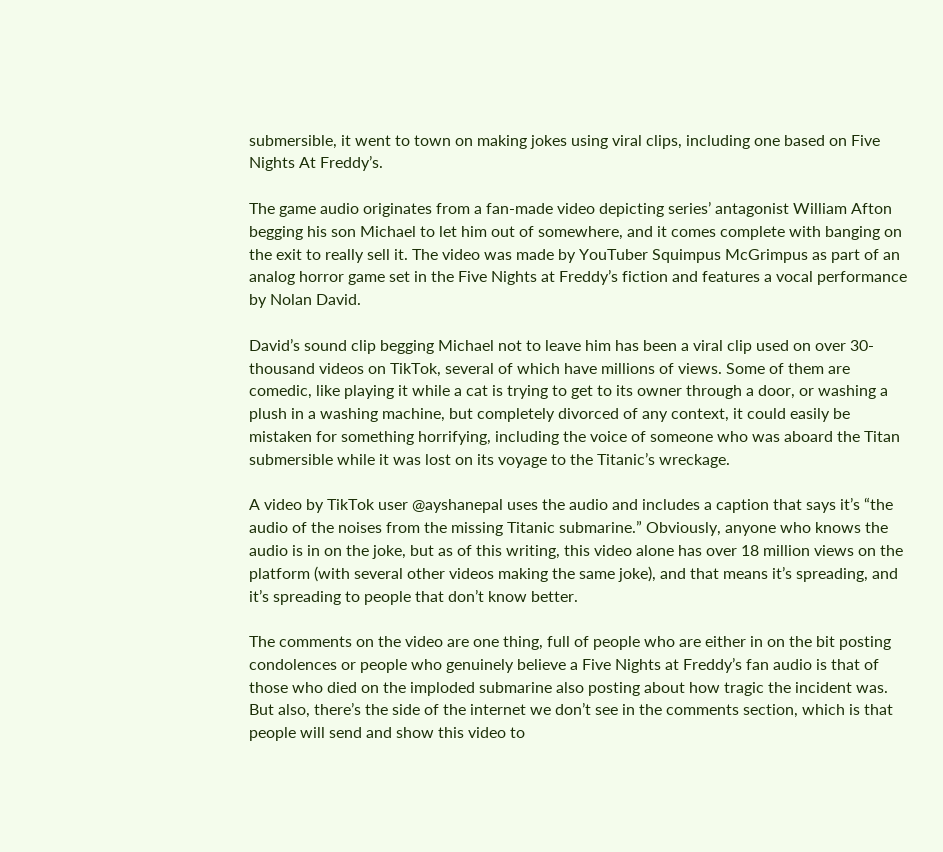submersible, it went to town on making jokes using viral clips, including one based on Five Nights At Freddy’s.

The game audio originates from a fan-made video depicting series’ antagonist William Afton begging his son Michael to let him out of somewhere, and it comes complete with banging on the exit to really sell it. The video was made by YouTuber Squimpus McGrimpus as part of an analog horror game set in the Five Nights at Freddy’s fiction and features a vocal performance by Nolan David.

David’s sound clip begging Michael not to leave him has been a viral clip used on over 30-thousand videos on TikTok, several of which have millions of views. Some of them are comedic, like playing it while a cat is trying to get to its owner through a door, or washing a plush in a washing machine, but completely divorced of any context, it could easily be mistaken for something horrifying, including the voice of someone who was aboard the Titan submersible while it was lost on its voyage to the Titanic’s wreckage.

A video by TikTok user @ayshanepal uses the audio and includes a caption that says it’s “the audio of the noises from the missing Titanic submarine.” Obviously, anyone who knows the audio is in on the joke, but as of this writing, this video alone has over 18 million views on the platform (with several other videos making the same joke), and that means it’s spreading, and it’s spreading to people that don’t know better.

The comments on the video are one thing, full of people who are either in on the bit posting condolences or people who genuinely believe a Five Nights at Freddy’s fan audio is that of those who died on the imploded submarine also posting about how tragic the incident was. But also, there’s the side of the internet we don’t see in the comments section, which is that people will send and show this video to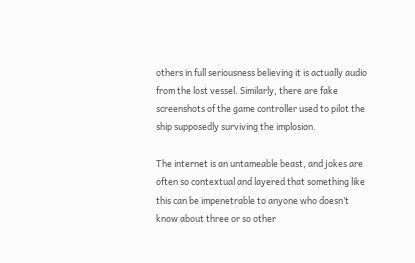others in full seriousness believing it is actually audio from the lost vessel. Similarly, there are fake screenshots of the game controller used to pilot the ship supposedly surviving the implosion.

The internet is an untameable beast, and jokes are often so contextual and layered that something like this can be impenetrable to anyone who doesn’t know about three or so other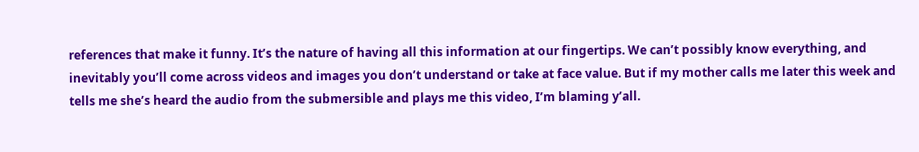references that make it funny. It’s the nature of having all this information at our fingertips. We can’t possibly know everything, and inevitably you’ll come across videos and images you don’t understand or take at face value. But if my mother calls me later this week and tells me she’s heard the audio from the submersible and plays me this video, I’m blaming y’all.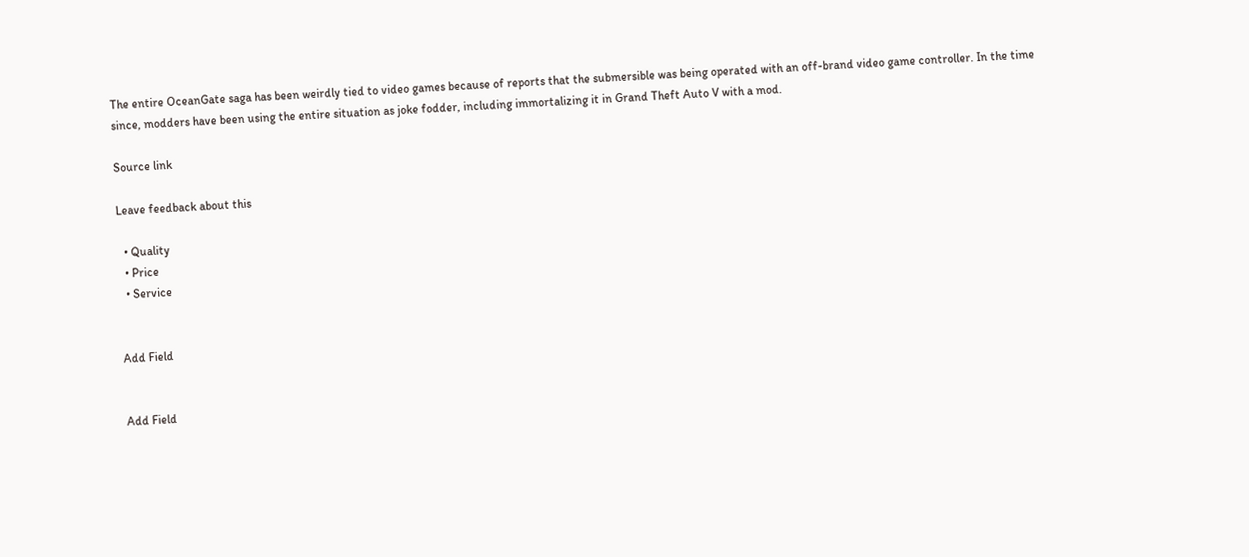The entire OceanGate saga has been weirdly tied to video games because of reports that the submersible was being operated with an off-brand video game controller. In the time since, modders have been using the entire situation as joke fodder, including immortalizing it in Grand Theft Auto V with a mod.

Source link

Leave feedback about this

  • Quality
  • Price
  • Service


Add Field


Add Field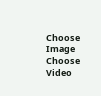Choose Image
Choose Video